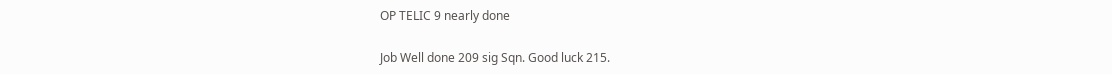OP TELIC 9 nearly done

Job Well done 209 sig Sqn. Good luck 215.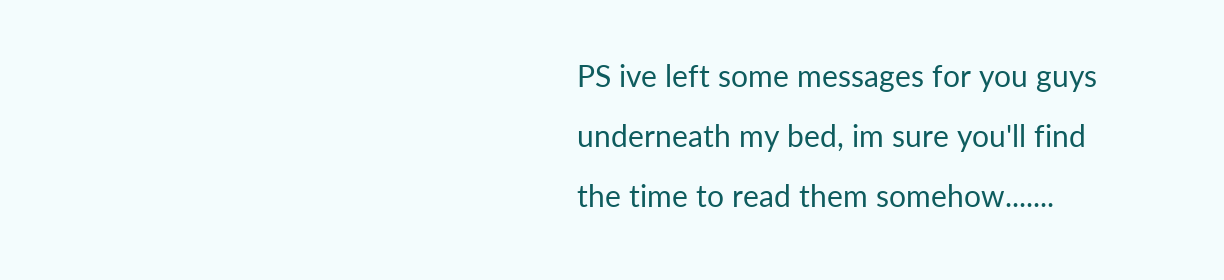PS ive left some messages for you guys underneath my bed, im sure you'll find the time to read them somehow.......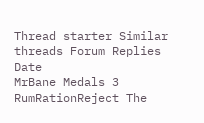Thread starter Similar threads Forum Replies Date
MrBane Medals 3
RumRationReject The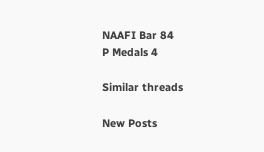NAAFI Bar 84
P Medals 4

Similar threads

New Posts